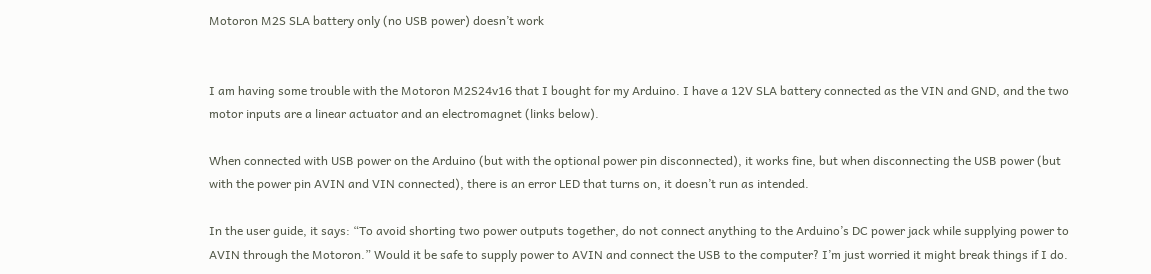Motoron M2S SLA battery only (no USB power) doesn’t work


I am having some trouble with the Motoron M2S24v16 that I bought for my Arduino. I have a 12V SLA battery connected as the VIN and GND, and the two motor inputs are a linear actuator and an electromagnet (links below).

When connected with USB power on the Arduino (but with the optional power pin disconnected), it works fine, but when disconnecting the USB power (but with the power pin AVIN and VIN connected), there is an error LED that turns on, it doesn’t run as intended.

In the user guide, it says: “To avoid shorting two power outputs together, do not connect anything to the Arduino’s DC power jack while supplying power to AVIN through the Motoron.” Would it be safe to supply power to AVIN and connect the USB to the computer? I’m just worried it might break things if I do.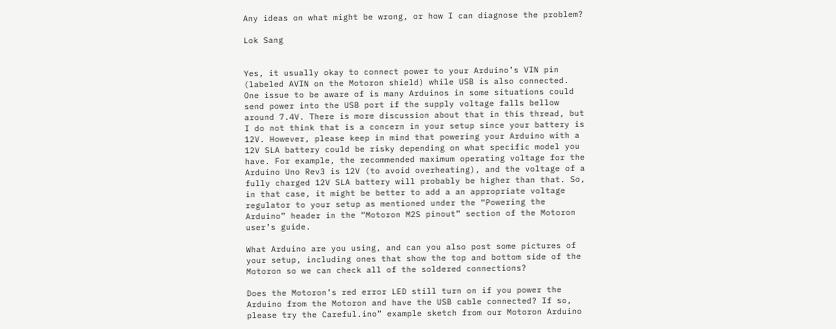Any ideas on what might be wrong, or how I can diagnose the problem?

Lok Sang


Yes, it usually okay to connect power to your Arduino’s VIN pin (labeled AVIN on the Motoron shield) while USB is also connected. One issue to be aware of is many Arduinos in some situations could send power into the USB port if the supply voltage falls bellow around 7.4V. There is more discussion about that in this thread, but I do not think that is a concern in your setup since your battery is 12V. However, please keep in mind that powering your Arduino with a 12V SLA battery could be risky depending on what specific model you have. For example, the recommended maximum operating voltage for the Arduino Uno Rev3 is 12V (to avoid overheating), and the voltage of a fully charged 12V SLA battery will probably be higher than that. So, in that case, it might be better to add a an appropriate voltage regulator to your setup as mentioned under the “Powering the Arduino” header in the “Motoron M2S pinout” section of the Motoron user’s guide.

What Arduino are you using, and can you also post some pictures of your setup, including ones that show the top and bottom side of the Motoron so we can check all of the soldered connections?

Does the Motoron’s red error LED still turn on if you power the Arduino from the Motoron and have the USB cable connected? If so, please try the Careful.ino” example sketch from our Motoron Arduino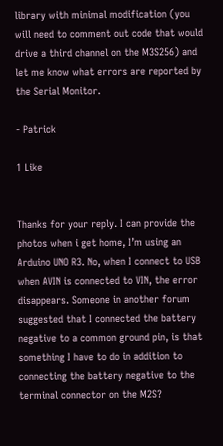library with minimal modification (you will need to comment out code that would drive a third channel on the M3S256) and let me know what errors are reported by the Serial Monitor.

- Patrick

1 Like


Thanks for your reply. I can provide the photos when i get home, I’m using an Arduino UNO R3. No, when I connect to USB when AVIN is connected to VIN, the error disappears. Someone in another forum suggested that I connected the battery negative to a common ground pin, is that something I have to do in addition to connecting the battery negative to the terminal connector on the M2S?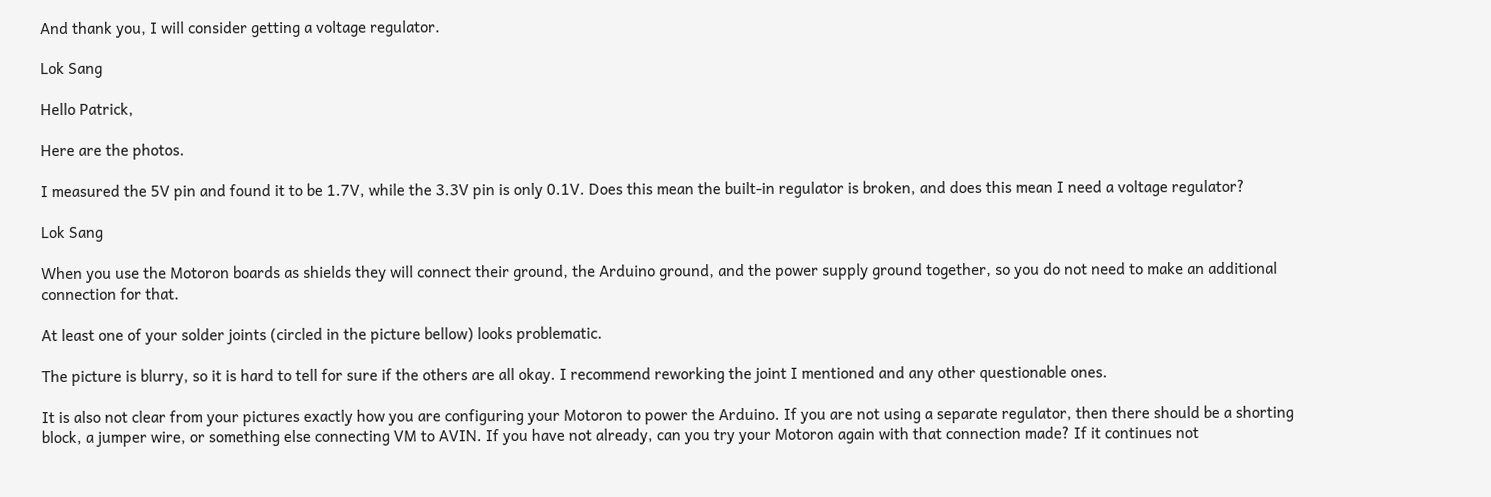And thank you, I will consider getting a voltage regulator.

Lok Sang

Hello Patrick,

Here are the photos.

I measured the 5V pin and found it to be 1.7V, while the 3.3V pin is only 0.1V. Does this mean the built-in regulator is broken, and does this mean I need a voltage regulator?

Lok Sang

When you use the Motoron boards as shields they will connect their ground, the Arduino ground, and the power supply ground together, so you do not need to make an additional connection for that.

At least one of your solder joints (circled in the picture bellow) looks problematic.

The picture is blurry, so it is hard to tell for sure if the others are all okay. I recommend reworking the joint I mentioned and any other questionable ones.

It is also not clear from your pictures exactly how you are configuring your Motoron to power the Arduino. If you are not using a separate regulator, then there should be a shorting block, a jumper wire, or something else connecting VM to AVIN. If you have not already, can you try your Motoron again with that connection made? If it continues not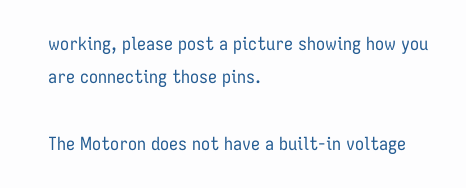working, please post a picture showing how you are connecting those pins.

The Motoron does not have a built-in voltage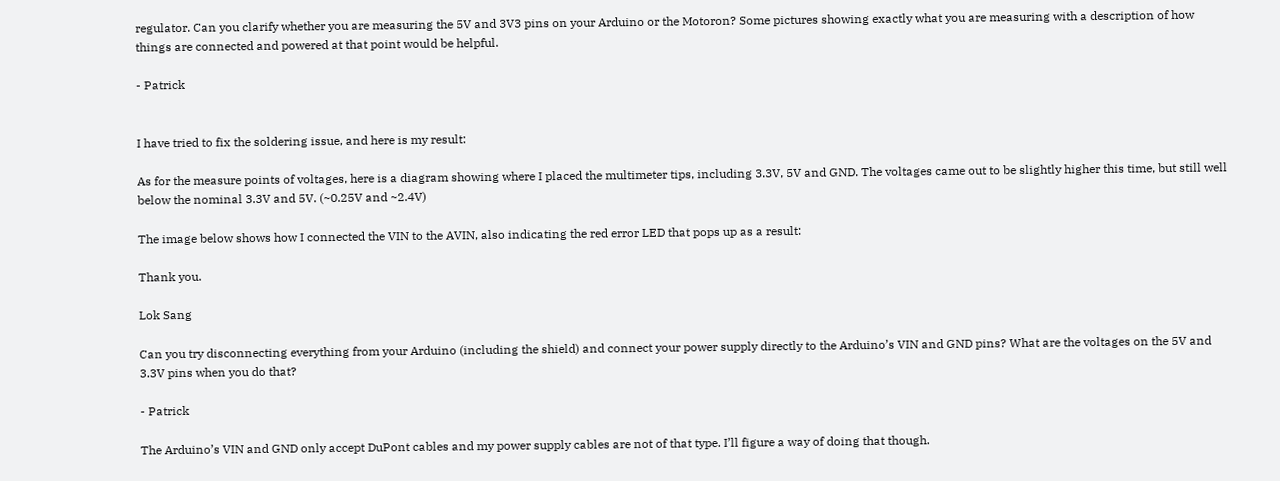regulator. Can you clarify whether you are measuring the 5V and 3V3 pins on your Arduino or the Motoron? Some pictures showing exactly what you are measuring with a description of how things are connected and powered at that point would be helpful.

- Patrick


I have tried to fix the soldering issue, and here is my result:

As for the measure points of voltages, here is a diagram showing where I placed the multimeter tips, including 3.3V, 5V and GND. The voltages came out to be slightly higher this time, but still well below the nominal 3.3V and 5V. (~0.25V and ~2.4V)

The image below shows how I connected the VIN to the AVIN, also indicating the red error LED that pops up as a result:

Thank you.

Lok Sang

Can you try disconnecting everything from your Arduino (including the shield) and connect your power supply directly to the Arduino’s VIN and GND pins? What are the voltages on the 5V and 3.3V pins when you do that?

- Patrick

The Arduino’s VIN and GND only accept DuPont cables and my power supply cables are not of that type. I’ll figure a way of doing that though.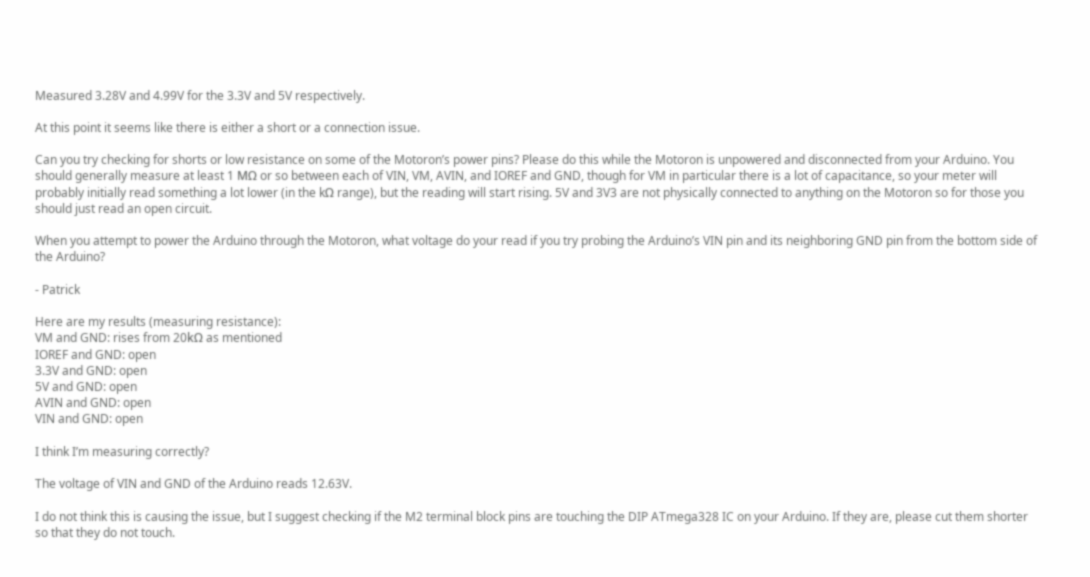Measured 3.28V and 4.99V for the 3.3V and 5V respectively.

At this point it seems like there is either a short or a connection issue.

Can you try checking for shorts or low resistance on some of the Motoron’s power pins? Please do this while the Motoron is unpowered and disconnected from your Arduino. You should generally measure at least 1 MΩ or so between each of VIN, VM, AVIN, and IOREF and GND, though for VM in particular there is a lot of capacitance, so your meter will probably initially read something a lot lower (in the kΩ range), but the reading will start rising. 5V and 3V3 are not physically connected to anything on the Motoron so for those you should just read an open circuit.

When you attempt to power the Arduino through the Motoron, what voltage do your read if you try probing the Arduino’s VIN pin and its neighboring GND pin from the bottom side of the Arduino?

- Patrick

Here are my results (measuring resistance):
VM and GND: rises from 20kΩ as mentioned
IOREF and GND: open
3.3V and GND: open
5V and GND: open
AVIN and GND: open
VIN and GND: open

I think I’m measuring correctly?

The voltage of VIN and GND of the Arduino reads 12.63V.

I do not think this is causing the issue, but I suggest checking if the M2 terminal block pins are touching the DIP ATmega328 IC on your Arduino. If they are, please cut them shorter so that they do not touch.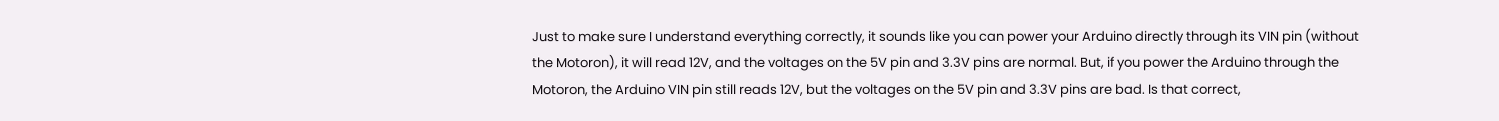Just to make sure I understand everything correctly, it sounds like you can power your Arduino directly through its VIN pin (without the Motoron), it will read 12V, and the voltages on the 5V pin and 3.3V pins are normal. But, if you power the Arduino through the Motoron, the Arduino VIN pin still reads 12V, but the voltages on the 5V pin and 3.3V pins are bad. Is that correct,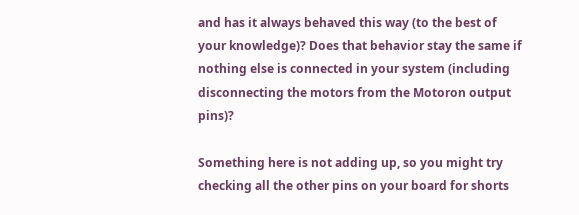and has it always behaved this way (to the best of your knowledge)? Does that behavior stay the same if nothing else is connected in your system (including disconnecting the motors from the Motoron output pins)?

Something here is not adding up, so you might try checking all the other pins on your board for shorts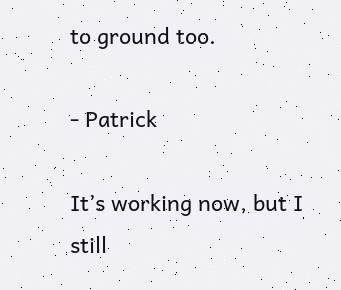to ground too.

- Patrick

It’s working now, but I still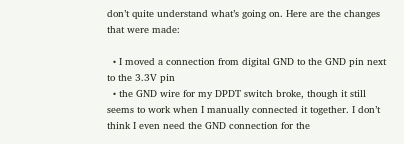don’t quite understand what’s going on. Here are the changes that were made:

  • I moved a connection from digital GND to the GND pin next to the 3.3V pin
  • the GND wire for my DPDT switch broke, though it still seems to work when I manually connected it together. I don’t think I even need the GND connection for the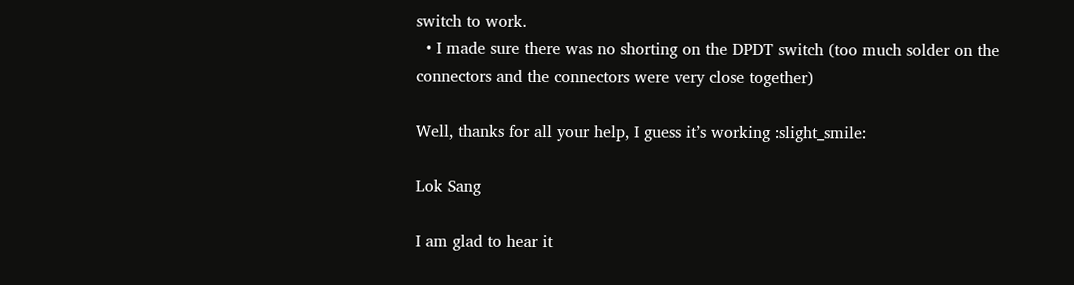switch to work.
  • I made sure there was no shorting on the DPDT switch (too much solder on the connectors and the connectors were very close together)

Well, thanks for all your help, I guess it’s working :slight_smile:

Lok Sang

I am glad to hear it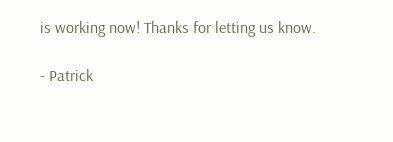is working now! Thanks for letting us know.

- Patrick